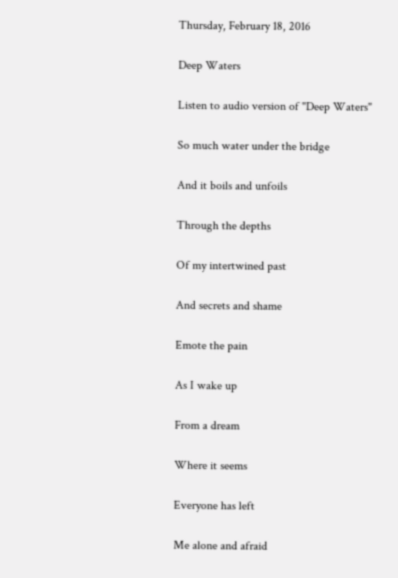Thursday, February 18, 2016

Deep Waters

Listen to audio version of "Deep Waters"

So much water under the bridge

And it boils and unfoils

Through the depths

Of my intertwined past

And secrets and shame

Emote the pain

As I wake up

From a dream

Where it seems

Everyone has left

Me alone and afraid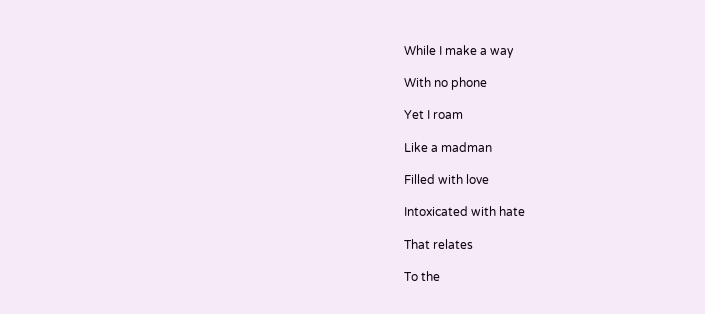While I make a way

With no phone

Yet I roam

Like a madman

Filled with love

Intoxicated with hate

That relates

To the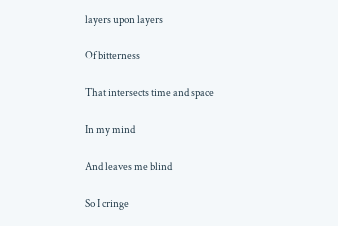layers upon layers

Of bitterness

That intersects time and space

In my mind

And leaves me blind

So I cringe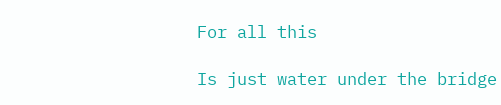For all this

Is just water under the bridge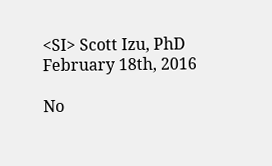<SI> Scott Izu, PhD
February 18th, 2016

No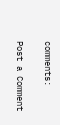comments:

Post a Comment